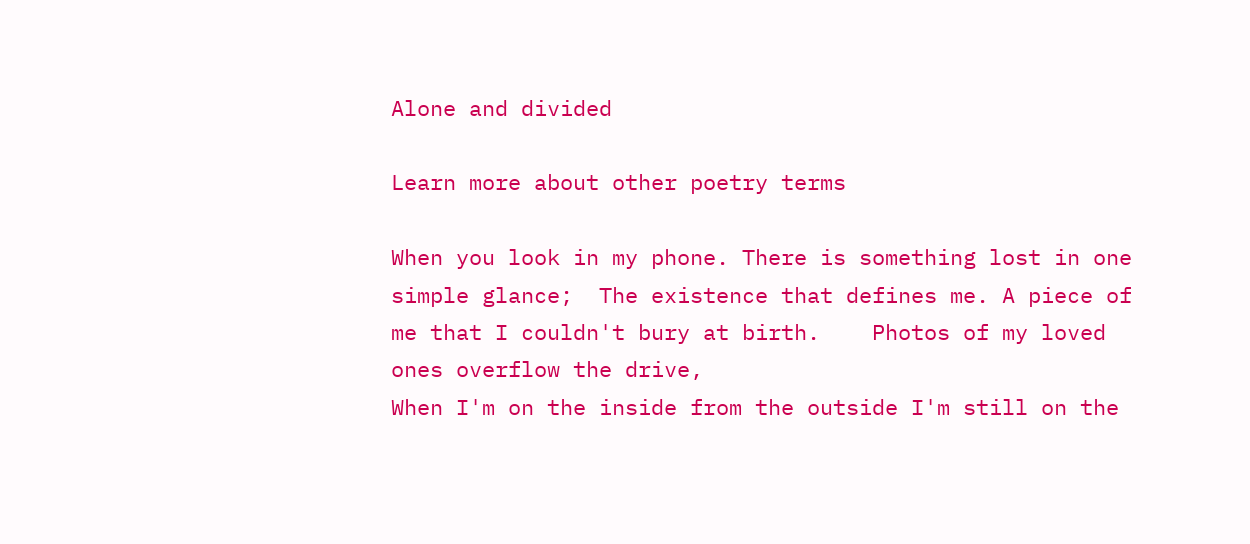Alone and divided

Learn more about other poetry terms

When you look in my phone. There is something lost in one simple glance;  The existence that defines me. A piece of me that I couldn't bury at birth.    Photos of my loved ones overflow the drive,
When I'm on the inside from the outside I'm still on the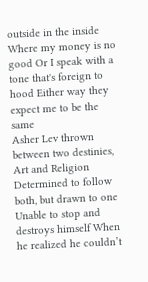outside in the inside Where my money is no good Or I speak with a tone that's foreign to hood Either way they expect me to be the same
Asher Lev thrown between two destinies, Art and Religion Determined to follow both, but drawn to one Unable to stop and destroys himself When he realized he couldn’t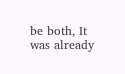be both, It was already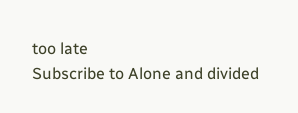too late
Subscribe to Alone and divided